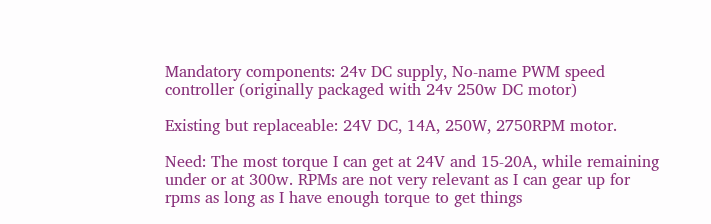Mandatory components: 24v DC supply, No-name PWM speed controller (originally packaged with 24v 250w DC motor)

Existing but replaceable: 24V DC, 14A, 250W, 2750RPM motor.

Need: The most torque I can get at 24V and 15-20A, while remaining under or at 300w. RPMs are not very relevant as I can gear up for rpms as long as I have enough torque to get things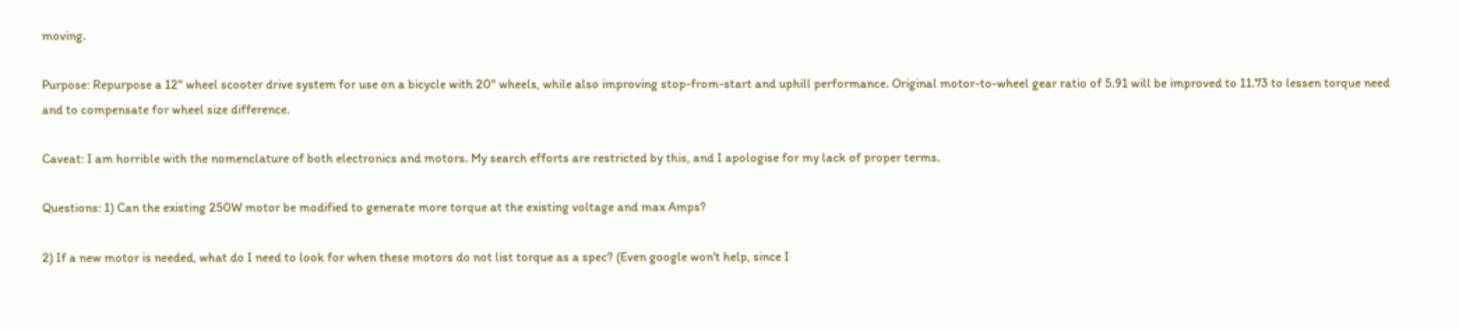moving.

Purpose: Repurpose a 12" wheel scooter drive system for use on a bicycle with 20" wheels, while also improving stop-from-start and uphill performance. Original motor-to-wheel gear ratio of 5.91 will be improved to 11.73 to lessen torque need and to compensate for wheel size difference.

Caveat: I am horrible with the nomenclature of both electronics and motors. My search efforts are restricted by this, and I apologise for my lack of proper terms.

Questions: 1) Can the existing 250W motor be modified to generate more torque at the existing voltage and max Amps?

2) If a new motor is needed, what do I need to look for when these motors do not list torque as a spec? (Even google won't help, since I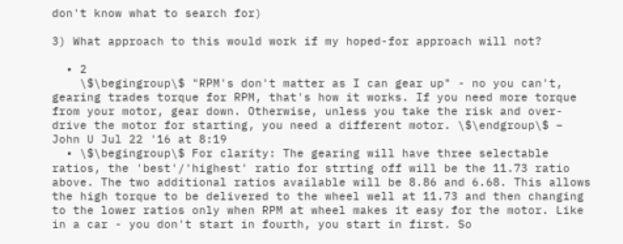don't know what to search for)

3) What approach to this would work if my hoped-for approach will not?

  • 2
    \$\begingroup\$ "RPM's don't matter as I can gear up" - no you can't, gearing trades torque for RPM, that's how it works. If you need more torque from your motor, gear down. Otherwise, unless you take the risk and over-drive the motor for starting, you need a different motor. \$\endgroup\$ – John U Jul 22 '16 at 8:19
  • \$\begingroup\$ For clarity: The gearing will have three selectable ratios, the 'best'/'highest' ratio for strting off will be the 11.73 ratio above. The two additional ratios available will be 8.86 and 6.68. This allows the high torque to be delivered to the wheel well at 11.73 and then changing to the lower ratios only when RPM at wheel makes it easy for the motor. Like in a car - you don't start in fourth, you start in first. So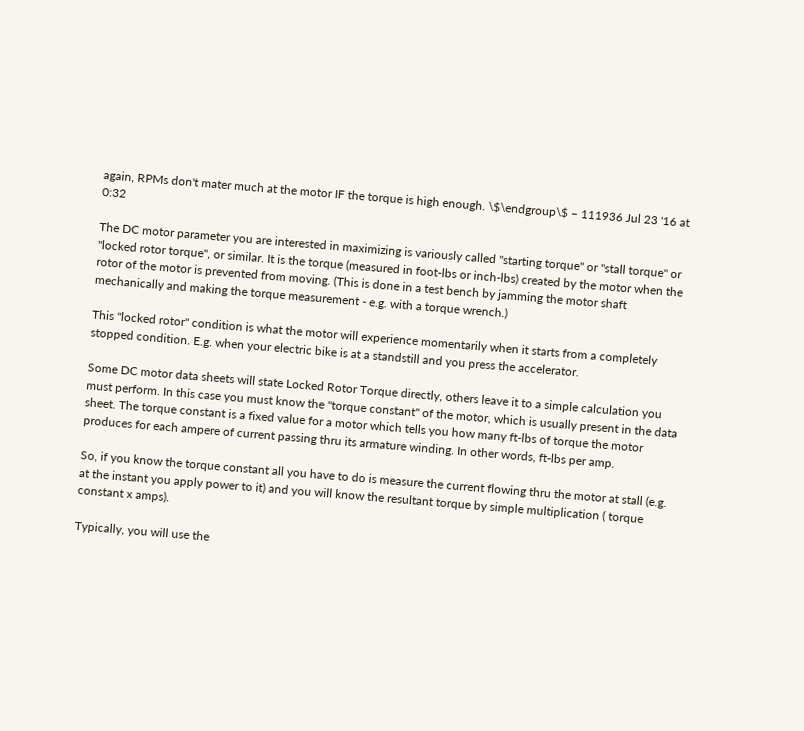again, RPMs don't mater much at the motor IF the torque is high enough. \$\endgroup\$ – 111936 Jul 23 '16 at 0:32

The DC motor parameter you are interested in maximizing is variously called "starting torque" or "stall torque" or "locked rotor torque", or similar. It is the torque (measured in foot-lbs or inch-lbs) created by the motor when the rotor of the motor is prevented from moving. (This is done in a test bench by jamming the motor shaft mechanically and making the torque measurement - e.g. with a torque wrench.)

This "locked rotor" condition is what the motor will experience momentarily when it starts from a completely stopped condition. E.g. when your electric bike is at a standstill and you press the accelerator.

Some DC motor data sheets will state Locked Rotor Torque directly, others leave it to a simple calculation you must perform. In this case you must know the "torque constant" of the motor, which is usually present in the data sheet. The torque constant is a fixed value for a motor which tells you how many ft-lbs of torque the motor produces for each ampere of current passing thru its armature winding. In other words, ft-lbs per amp.

So, if you know the torque constant all you have to do is measure the current flowing thru the motor at stall (e.g. at the instant you apply power to it) and you will know the resultant torque by simple multiplication ( torque constant x amps).

Typically, you will use the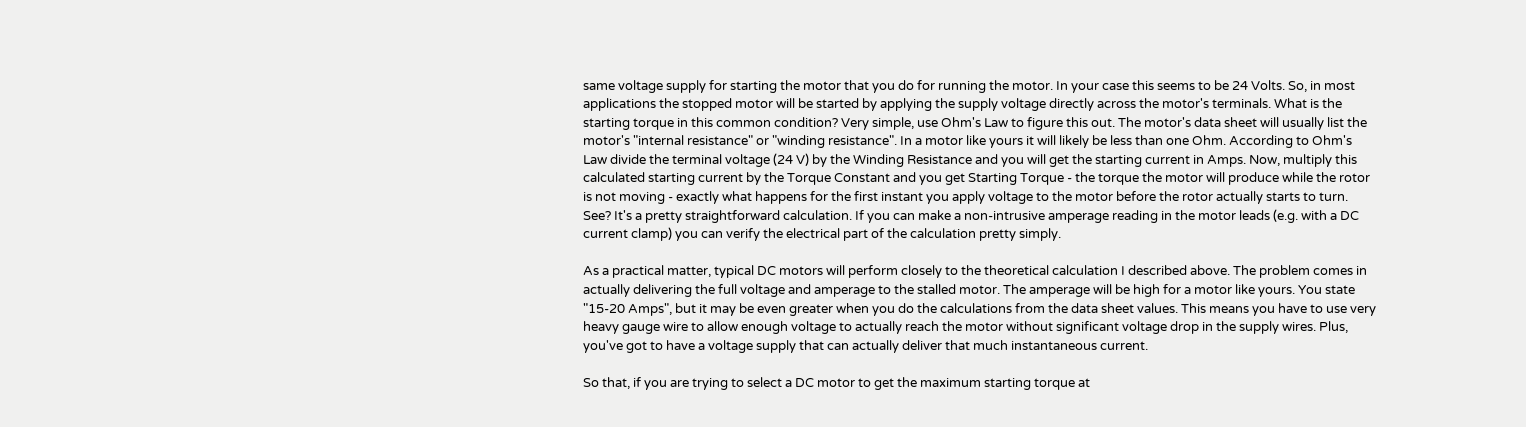same voltage supply for starting the motor that you do for running the motor. In your case this seems to be 24 Volts. So, in most applications the stopped motor will be started by applying the supply voltage directly across the motor's terminals. What is the starting torque in this common condition? Very simple, use Ohm's Law to figure this out. The motor's data sheet will usually list the motor's "internal resistance" or "winding resistance". In a motor like yours it will likely be less than one Ohm. According to Ohm's Law divide the terminal voltage (24 V) by the Winding Resistance and you will get the starting current in Amps. Now, multiply this calculated starting current by the Torque Constant and you get Starting Torque - the torque the motor will produce while the rotor is not moving - exactly what happens for the first instant you apply voltage to the motor before the rotor actually starts to turn. See? It's a pretty straightforward calculation. If you can make a non-intrusive amperage reading in the motor leads (e.g. with a DC current clamp) you can verify the electrical part of the calculation pretty simply.

As a practical matter, typical DC motors will perform closely to the theoretical calculation I described above. The problem comes in actually delivering the full voltage and amperage to the stalled motor. The amperage will be high for a motor like yours. You state "15-20 Amps", but it may be even greater when you do the calculations from the data sheet values. This means you have to use very heavy gauge wire to allow enough voltage to actually reach the motor without significant voltage drop in the supply wires. Plus, you've got to have a voltage supply that can actually deliver that much instantaneous current.

So that, if you are trying to select a DC motor to get the maximum starting torque at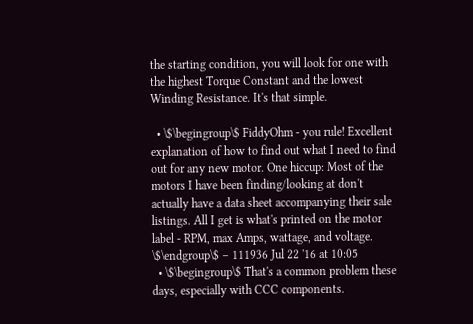the starting condition, you will look for one with the highest Torque Constant and the lowest Winding Resistance. It's that simple.

  • \$\begingroup\$ FiddyOhm - you rule! Excellent explanation of how to find out what I need to find out for any new motor. One hiccup: Most of the motors I have been finding/looking at don't actually have a data sheet accompanying their sale listings. All I get is what's printed on the motor label - RPM, max Amps, wattage, and voltage. \$\endgroup\$ – 111936 Jul 22 '16 at 10:05
  • \$\begingroup\$ That's a common problem these days, especially with CCC components.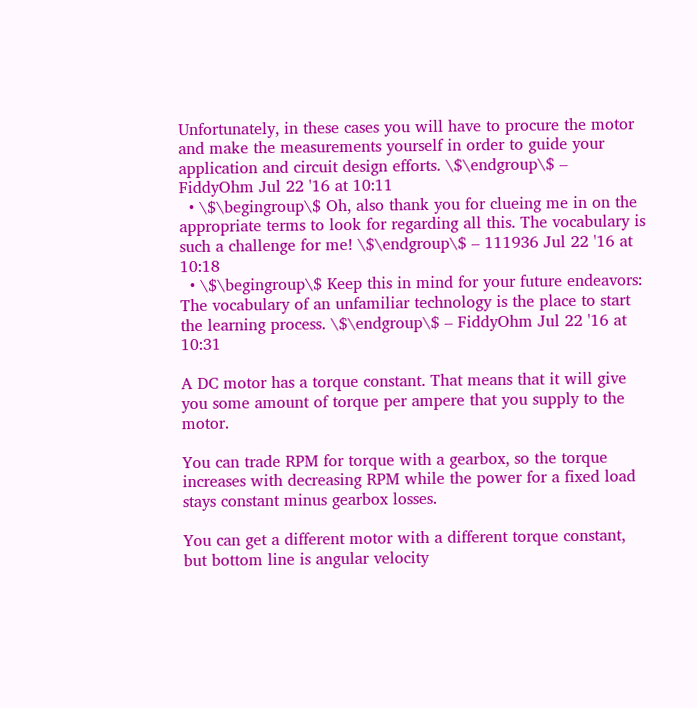Unfortunately, in these cases you will have to procure the motor and make the measurements yourself in order to guide your application and circuit design efforts. \$\endgroup\$ – FiddyOhm Jul 22 '16 at 10:11
  • \$\begingroup\$ Oh, also thank you for clueing me in on the appropriate terms to look for regarding all this. The vocabulary is such a challenge for me! \$\endgroup\$ – 111936 Jul 22 '16 at 10:18
  • \$\begingroup\$ Keep this in mind for your future endeavors: The vocabulary of an unfamiliar technology is the place to start the learning process. \$\endgroup\$ – FiddyOhm Jul 22 '16 at 10:31

A DC motor has a torque constant. That means that it will give you some amount of torque per ampere that you supply to the motor.

You can trade RPM for torque with a gearbox, so the torque increases with decreasing RPM while the power for a fixed load stays constant minus gearbox losses.

You can get a different motor with a different torque constant, but bottom line is angular velocity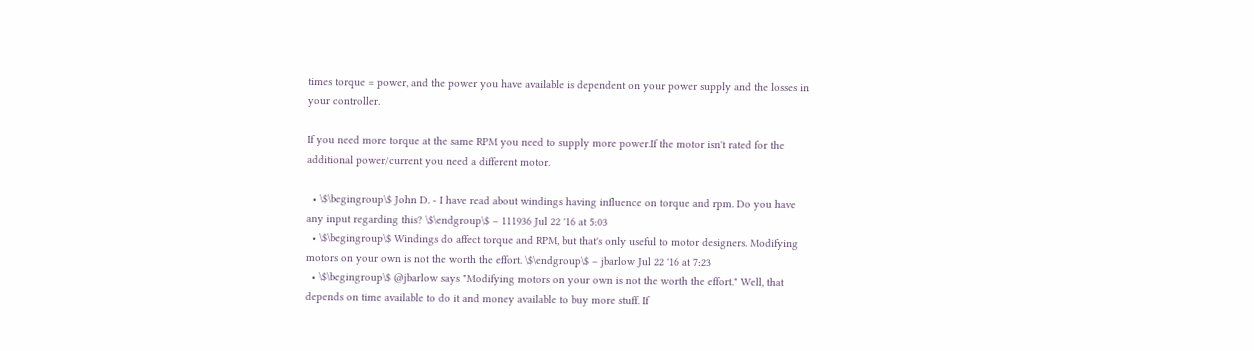times torque = power, and the power you have available is dependent on your power supply and the losses in your controller.

If you need more torque at the same RPM you need to supply more power.If the motor isn't rated for the additional power/current you need a different motor.

  • \$\begingroup\$ John D. - I have read about windings having influence on torque and rpm. Do you have any input regarding this? \$\endgroup\$ – 111936 Jul 22 '16 at 5:03
  • \$\begingroup\$ Windings do affect torque and RPM, but that's only useful to motor designers. Modifying motors on your own is not the worth the effort. \$\endgroup\$ – jbarlow Jul 22 '16 at 7:23
  • \$\begingroup\$ @jbarlow says "Modifying motors on your own is not the worth the effort." Well, that depends on time available to do it and money available to buy more stuff. If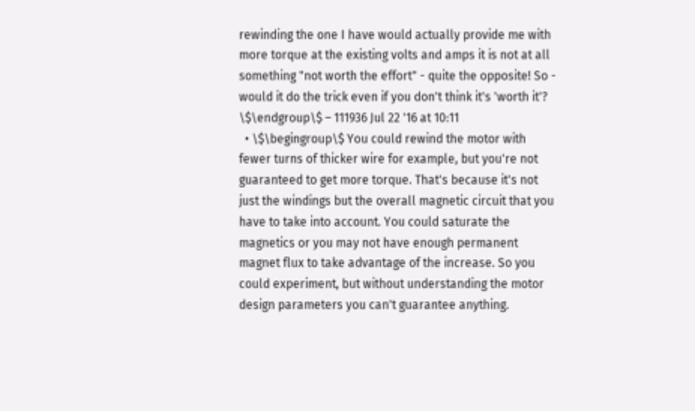rewinding the one I have would actually provide me with more torque at the existing volts and amps it is not at all something "not worth the effort" - quite the opposite! So - would it do the trick even if you don't think it's 'worth it'? \$\endgroup\$ – 111936 Jul 22 '16 at 10:11
  • \$\begingroup\$ You could rewind the motor with fewer turns of thicker wire for example, but you're not guaranteed to get more torque. That's because it's not just the windings but the overall magnetic circuit that you have to take into account. You could saturate the magnetics or you may not have enough permanent magnet flux to take advantage of the increase. So you could experiment, but without understanding the motor design parameters you can't guarantee anything.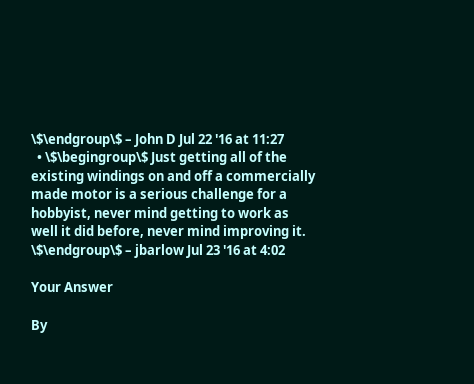\$\endgroup\$ – John D Jul 22 '16 at 11:27
  • \$\begingroup\$ Just getting all of the existing windings on and off a commercially made motor is a serious challenge for a hobbyist, never mind getting to work as well it did before, never mind improving it. \$\endgroup\$ – jbarlow Jul 23 '16 at 4:02

Your Answer

By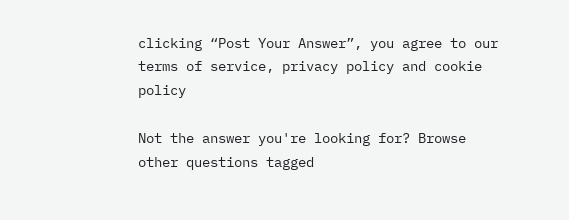clicking “Post Your Answer”, you agree to our terms of service, privacy policy and cookie policy

Not the answer you're looking for? Browse other questions tagged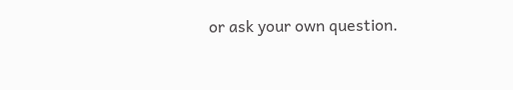or ask your own question.